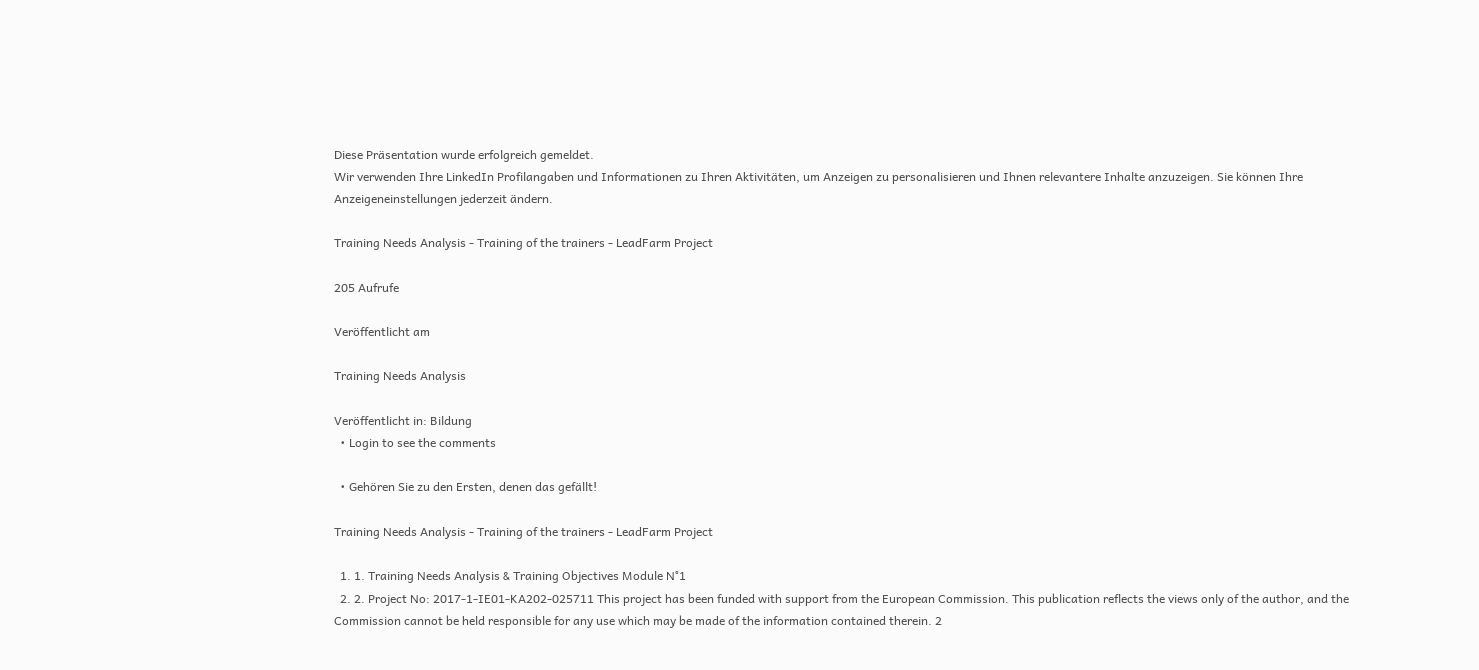Diese Präsentation wurde erfolgreich gemeldet.
Wir verwenden Ihre LinkedIn Profilangaben und Informationen zu Ihren Aktivitäten, um Anzeigen zu personalisieren und Ihnen relevantere Inhalte anzuzeigen. Sie können Ihre Anzeigeneinstellungen jederzeit ändern.

Training Needs Analysis - Training of the trainers - LeadFarm Project

205 Aufrufe

Veröffentlicht am

Training Needs Analysis

Veröffentlicht in: Bildung
  • Login to see the comments

  • Gehören Sie zu den Ersten, denen das gefällt!

Training Needs Analysis - Training of the trainers - LeadFarm Project

  1. 1. Training Needs Analysis & Training Objectives Module N°1
  2. 2. Project No: 2017-1-IE01-KA202-025711 This project has been funded with support from the European Commission. This publication reflects the views only of the author, and the Commission cannot be held responsible for any use which may be made of the information contained therein. 2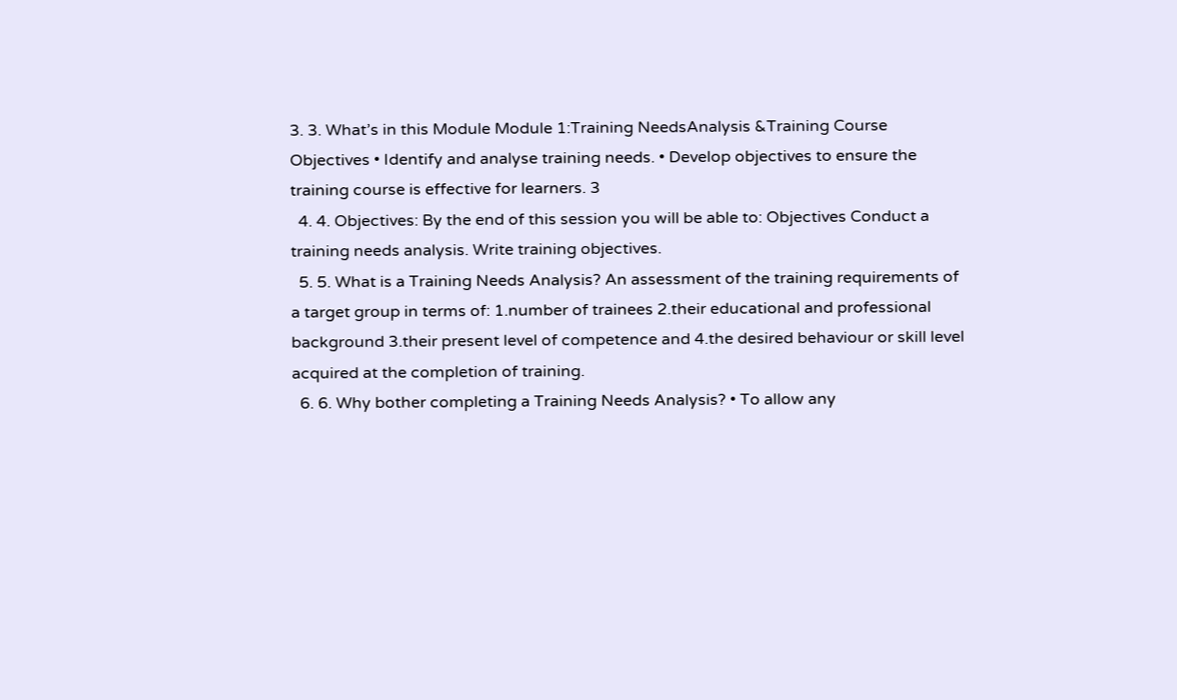3. 3. What’s in this Module Module 1:Training NeedsAnalysis &Training Course Objectives • Identify and analyse training needs. • Develop objectives to ensure the training course is effective for learners. 3
  4. 4. Objectives: By the end of this session you will be able to: Objectives Conduct a training needs analysis. Write training objectives.
  5. 5. What is a Training Needs Analysis? An assessment of the training requirements of a target group in terms of: 1.number of trainees 2.their educational and professional background 3.their present level of competence and 4.the desired behaviour or skill level acquired at the completion of training.
  6. 6. Why bother completing a Training Needs Analysis? • To allow any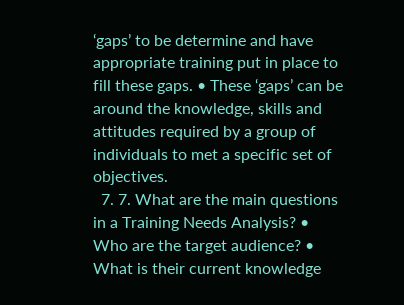‘gaps’ to be determine and have appropriate training put in place to fill these gaps. • These ‘gaps’ can be around the knowledge, skills and attitudes required by a group of individuals to met a specific set of objectives.
  7. 7. What are the main questions in a Training Needs Analysis? • Who are the target audience? • What is their current knowledge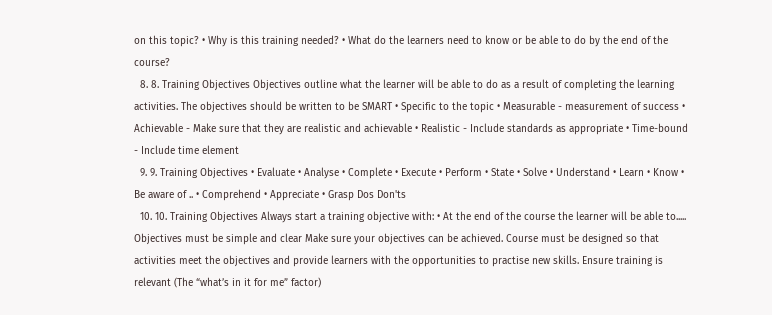on this topic? • Why is this training needed? • What do the learners need to know or be able to do by the end of the course?
  8. 8. Training Objectives Objectives outline what the learner will be able to do as a result of completing the learning activities. The objectives should be written to be SMART • Specific to the topic • Measurable - measurement of success • Achievable - Make sure that they are realistic and achievable • Realistic - Include standards as appropriate • Time-bound - Include time element
  9. 9. Training Objectives • Evaluate • Analyse • Complete • Execute • Perform • State • Solve • Understand • Learn • Know • Be aware of .. • Comprehend • Appreciate • Grasp Dos Don'ts
  10. 10. Training Objectives Always start a training objective with: • At the end of the course the learner will be able to..... Objectives must be simple and clear Make sure your objectives can be achieved. Course must be designed so that activities meet the objectives and provide learners with the opportunities to practise new skills. Ensure training is relevant (The “what’s in it for me” factor)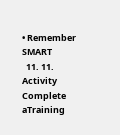• Remember SMART
  11. 11. Activity Complete aTraining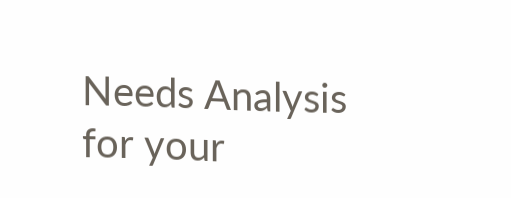Needs Analysis for your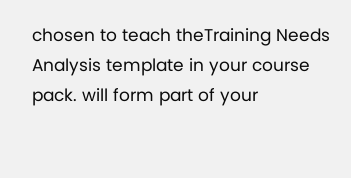chosen to teach theTraining Needs Analysis template in your course pack. will form part of your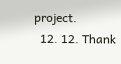project.
  12. 12. Thank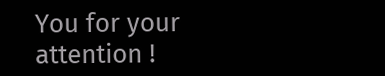You for your attention !